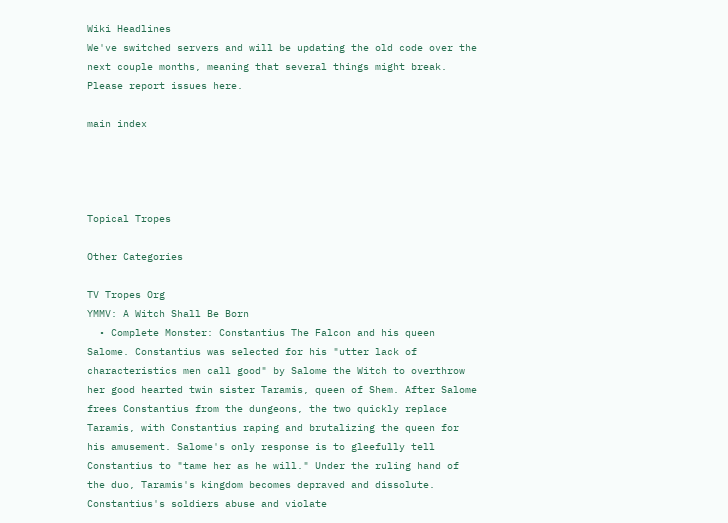Wiki Headlines
We've switched servers and will be updating the old code over the next couple months, meaning that several things might break. Please report issues here.

main index




Topical Tropes

Other Categories

TV Tropes Org
YMMV: A Witch Shall Be Born
  • Complete Monster: Constantius The Falcon and his queen Salome. Constantius was selected for his "utter lack of characteristics men call good" by Salome the Witch to overthrow her good hearted twin sister Taramis, queen of Shem. After Salome frees Constantius from the dungeons, the two quickly replace Taramis, with Constantius raping and brutalizing the queen for his amusement. Salome's only response is to gleefully tell Constantius to "tame her as he will." Under the ruling hand of the duo, Taramis's kingdom becomes depraved and dissolute. Constantius's soldiers abuse and violate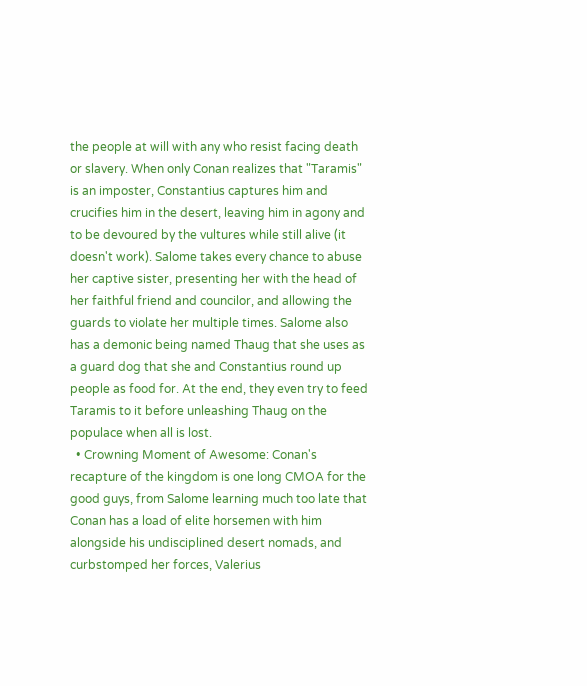the people at will with any who resist facing death or slavery. When only Conan realizes that "Taramis" is an imposter, Constantius captures him and crucifies him in the desert, leaving him in agony and to be devoured by the vultures while still alive (it doesn't work). Salome takes every chance to abuse her captive sister, presenting her with the head of her faithful friend and councilor, and allowing the guards to violate her multiple times. Salome also has a demonic being named Thaug that she uses as a guard dog that she and Constantius round up people as food for. At the end, they even try to feed Taramis to it before unleashing Thaug on the populace when all is lost.
  • Crowning Moment of Awesome: Conan's recapture of the kingdom is one long CMOA for the good guys, from Salome learning much too late that Conan has a load of elite horsemen with him alongside his undisciplined desert nomads, and curbstomped her forces, Valerius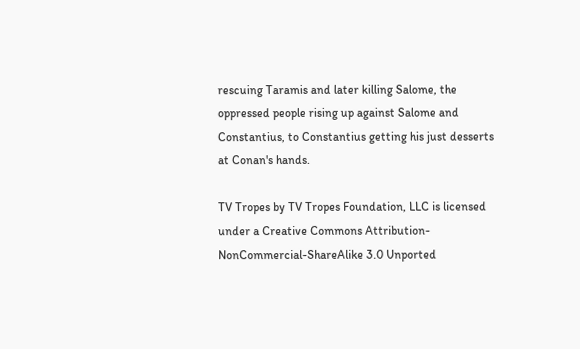rescuing Taramis and later killing Salome, the oppressed people rising up against Salome and Constantius, to Constantius getting his just desserts at Conan's hands.

TV Tropes by TV Tropes Foundation, LLC is licensed under a Creative Commons Attribution-NonCommercial-ShareAlike 3.0 Unported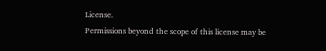License.
Permissions beyond the scope of this license may be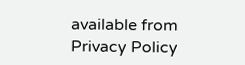available from
Privacy Policy